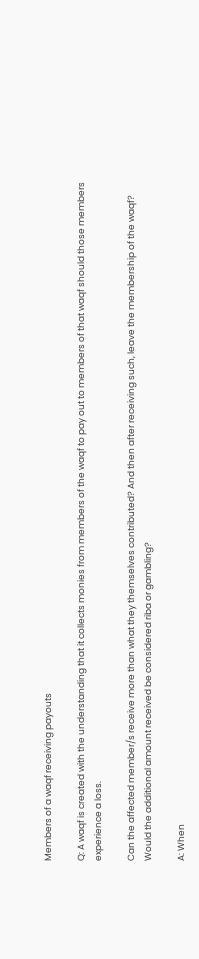Members of a waqf receiving payouts

Q: A waqf is created with the understanding that it collects monies from members of the waqf to pay out to members of that waqf should those members experience a loss.

Can the affected member/s receive more than what they themselves contributed? And then after receiving such, leave the membership of the waqf? Would the additional amount received be considered riba or gambling?

A: When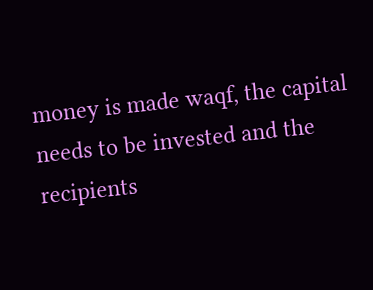money is made waqf, the capital needs to be invested and the recipients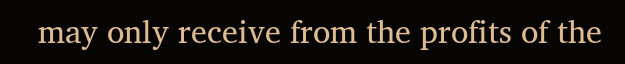may only receive from the profits of the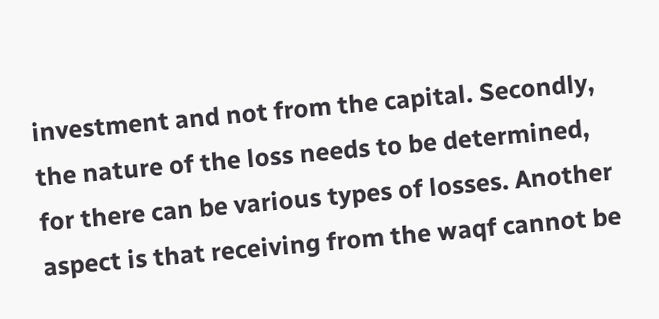investment and not from the capital. Secondly, the nature of the loss needs to be determined, for there can be various types of losses. Another aspect is that receiving from the waqf cannot be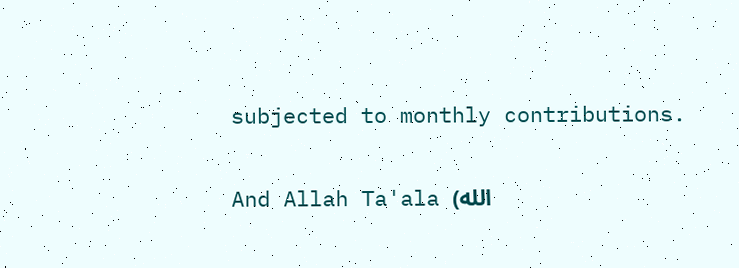subjected to monthly contributions.

And Allah Ta'ala (الله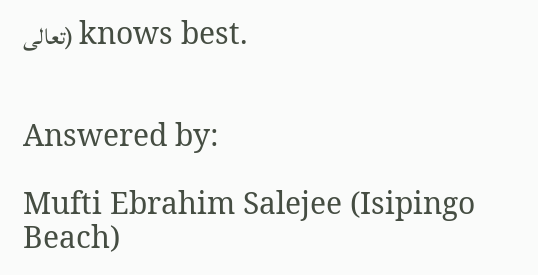تعالى) knows best.


Answered by:

Mufti Ebrahim Salejee (Isipingo Beach)